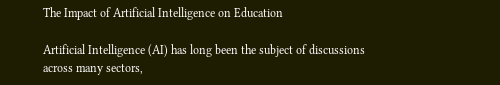The Impact of Artificial Intelligence on Education

Artificial Intelligence (AI) has long been the subject of discussions across many sectors,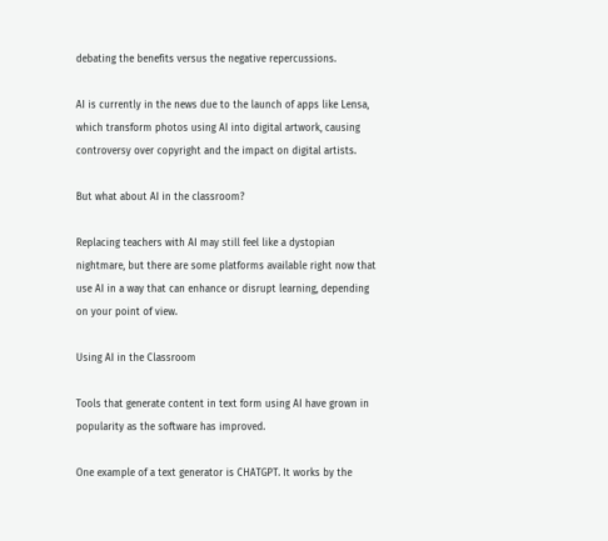debating the benefits versus the negative repercussions.

AI is currently in the news due to the launch of apps like Lensa, which transform photos using AI into digital artwork, causing controversy over copyright and the impact on digital artists.

But what about AI in the classroom?

Replacing teachers with AI may still feel like a dystopian nightmare, but there are some platforms available right now that use AI in a way that can enhance or disrupt learning, depending on your point of view.

Using AI in the Classroom

Tools that generate content in text form using AI have grown in popularity as the software has improved.

One example of a text generator is CHATGPT. It works by the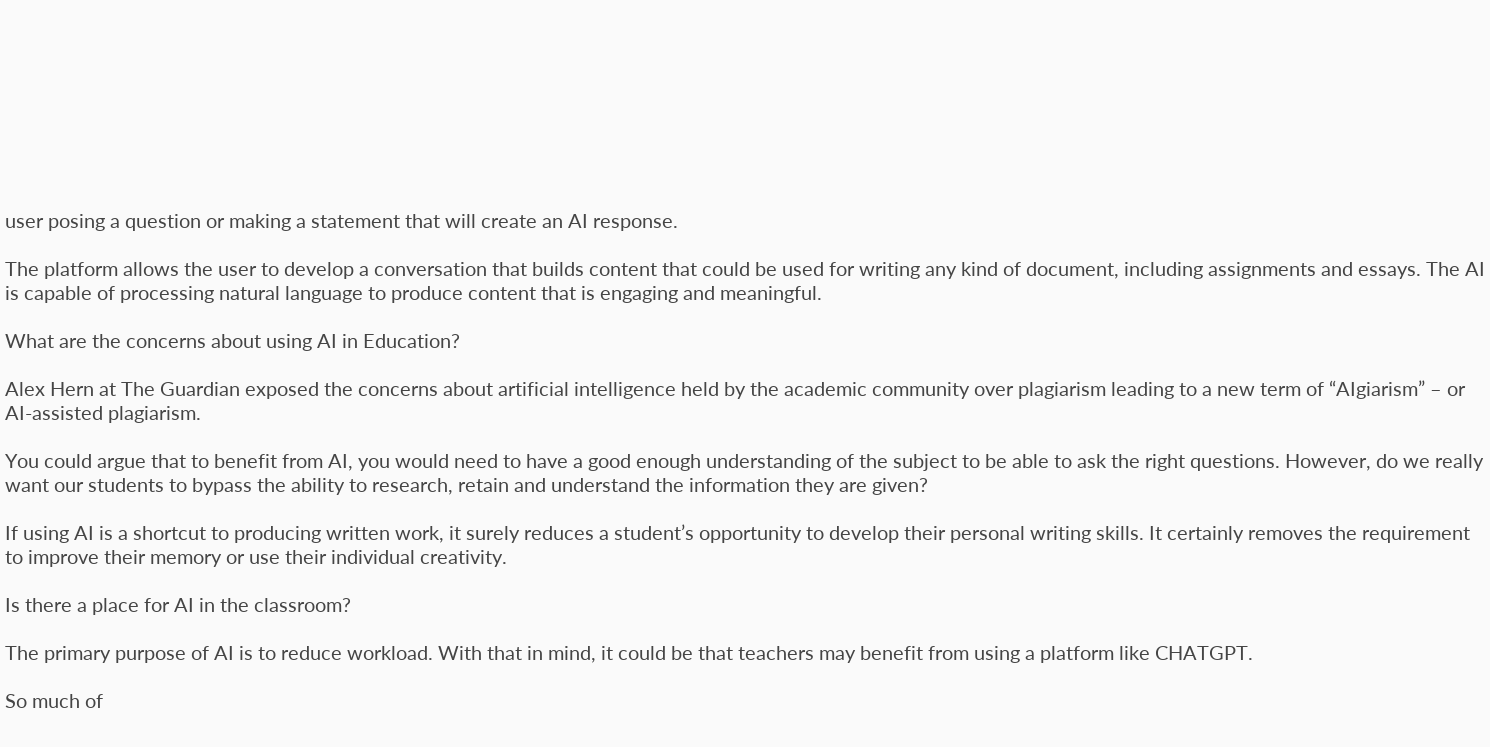user posing a question or making a statement that will create an AI response.

The platform allows the user to develop a conversation that builds content that could be used for writing any kind of document, including assignments and essays. The AI is capable of processing natural language to produce content that is engaging and meaningful.

What are the concerns about using AI in Education?

Alex Hern at The Guardian exposed the concerns about artificial intelligence held by the academic community over plagiarism leading to a new term of “AIgiarism” – or AI-assisted plagiarism.

You could argue that to benefit from AI, you would need to have a good enough understanding of the subject to be able to ask the right questions. However, do we really want our students to bypass the ability to research, retain and understand the information they are given?

If using AI is a shortcut to producing written work, it surely reduces a student’s opportunity to develop their personal writing skills. It certainly removes the requirement to improve their memory or use their individual creativity.

Is there a place for AI in the classroom?

The primary purpose of AI is to reduce workload. With that in mind, it could be that teachers may benefit from using a platform like CHATGPT.

So much of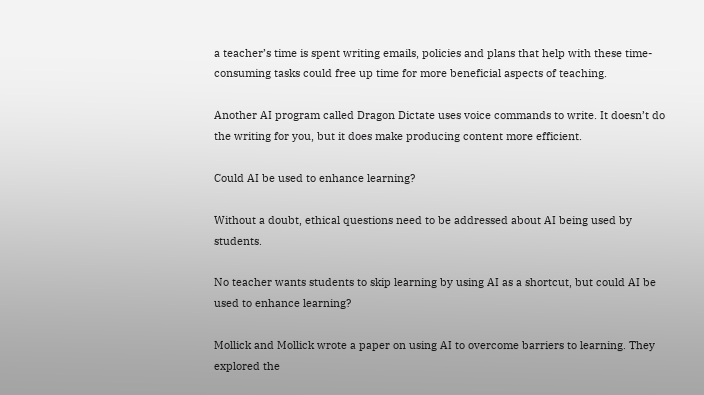a teacher’s time is spent writing emails, policies and plans that help with these time-consuming tasks could free up time for more beneficial aspects of teaching.

Another AI program called Dragon Dictate uses voice commands to write. It doesn’t do the writing for you, but it does make producing content more efficient.

Could AI be used to enhance learning?

Without a doubt, ethical questions need to be addressed about AI being used by students.

No teacher wants students to skip learning by using AI as a shortcut, but could AI be used to enhance learning?

Mollick and Mollick wrote a paper on using AI to overcome barriers to learning. They explored the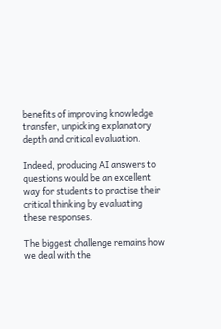benefits of improving knowledge transfer, unpicking explanatory depth and critical evaluation.

Indeed, producing AI answers to questions would be an excellent way for students to practise their critical thinking by evaluating these responses.

The biggest challenge remains how we deal with the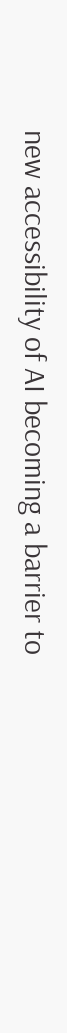new accessibility of AI becoming a barrier to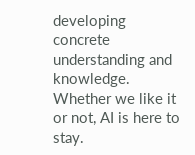developing concrete understanding and knowledge. Whether we like it or not, AI is here to stay.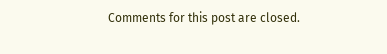Comments for this post are closed.